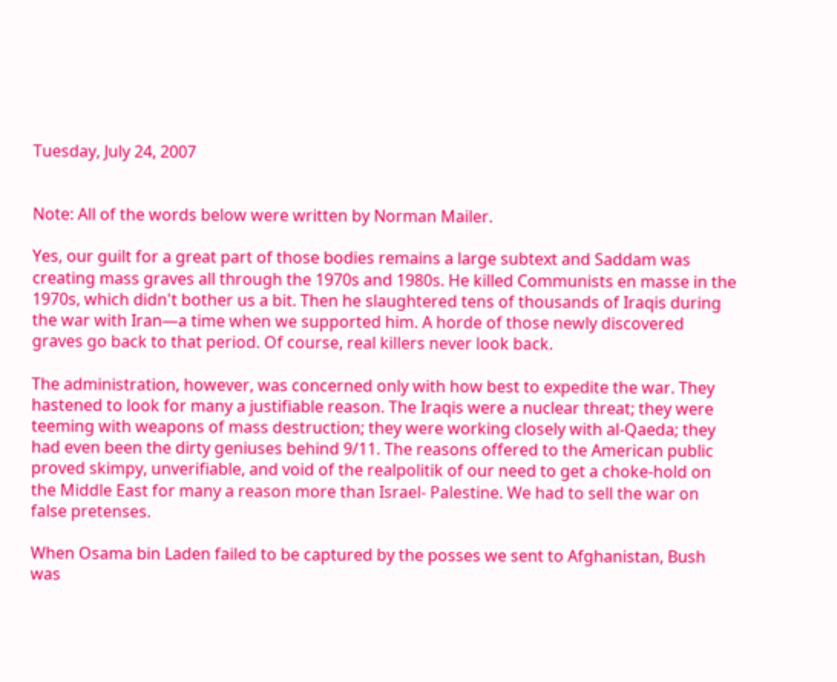Tuesday, July 24, 2007


Note: All of the words below were written by Norman Mailer.

Yes, our guilt for a great part of those bodies remains a large subtext and Saddam was creating mass graves all through the 1970s and 1980s. He killed Communists en masse in the 1970s, which didn't bother us a bit. Then he slaughtered tens of thousands of Iraqis during the war with Iran—a time when we supported him. A horde of those newly discovered graves go back to that period. Of course, real killers never look back.

The administration, however, was concerned only with how best to expedite the war. They hastened to look for many a justifiable reason. The Iraqis were a nuclear threat; they were teeming with weapons of mass destruction; they were working closely with al-Qaeda; they had even been the dirty geniuses behind 9/11. The reasons offered to the American public proved skimpy, unverifiable, and void of the realpolitik of our need to get a choke-hold on the Middle East for many a reason more than Israel- Palestine. We had to sell the war on false pretenses.

When Osama bin Laden failed to be captured by the posses we sent to Afghanistan, Bush was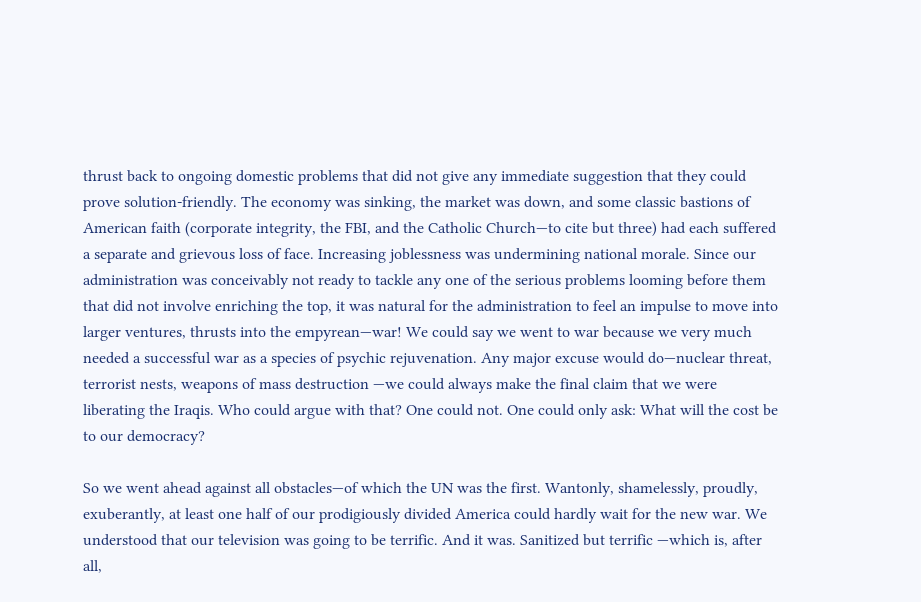thrust back to ongoing domestic problems that did not give any immediate suggestion that they could prove solution-friendly. The economy was sinking, the market was down, and some classic bastions of American faith (corporate integrity, the FBI, and the Catholic Church—to cite but three) had each suffered a separate and grievous loss of face. Increasing joblessness was undermining national morale. Since our administration was conceivably not ready to tackle any one of the serious problems looming before them that did not involve enriching the top, it was natural for the administration to feel an impulse to move into larger ventures, thrusts into the empyrean—war! We could say we went to war because we very much needed a successful war as a species of psychic rejuvenation. Any major excuse would do—nuclear threat, terrorist nests, weapons of mass destruction —we could always make the final claim that we were liberating the Iraqis. Who could argue with that? One could not. One could only ask: What will the cost be to our democracy?

So we went ahead against all obstacles—of which the UN was the first. Wantonly, shamelessly, proudly, exuberantly, at least one half of our prodigiously divided America could hardly wait for the new war. We understood that our television was going to be terrific. And it was. Sanitized but terrific —which is, after all,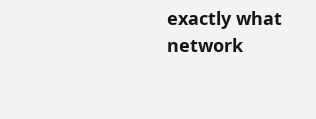exactly what network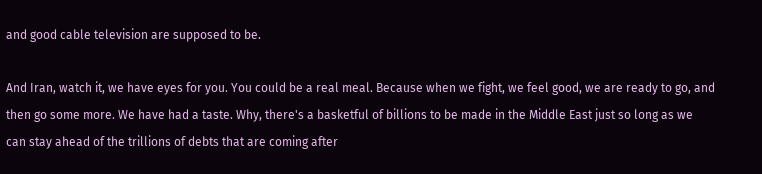and good cable television are supposed to be.

And Iran, watch it, we have eyes for you. You could be a real meal. Because when we fight, we feel good, we are ready to go, and then go some more. We have had a taste. Why, there's a basketful of billions to be made in the Middle East just so long as we can stay ahead of the trillions of debts that are coming after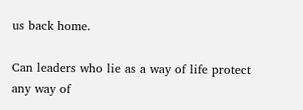us back home.

Can leaders who lie as a way of life protect any way of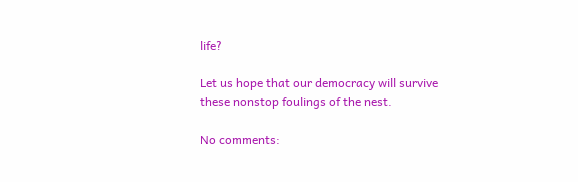life?

Let us hope that our democracy will survive these nonstop foulings of the nest.

No comments: